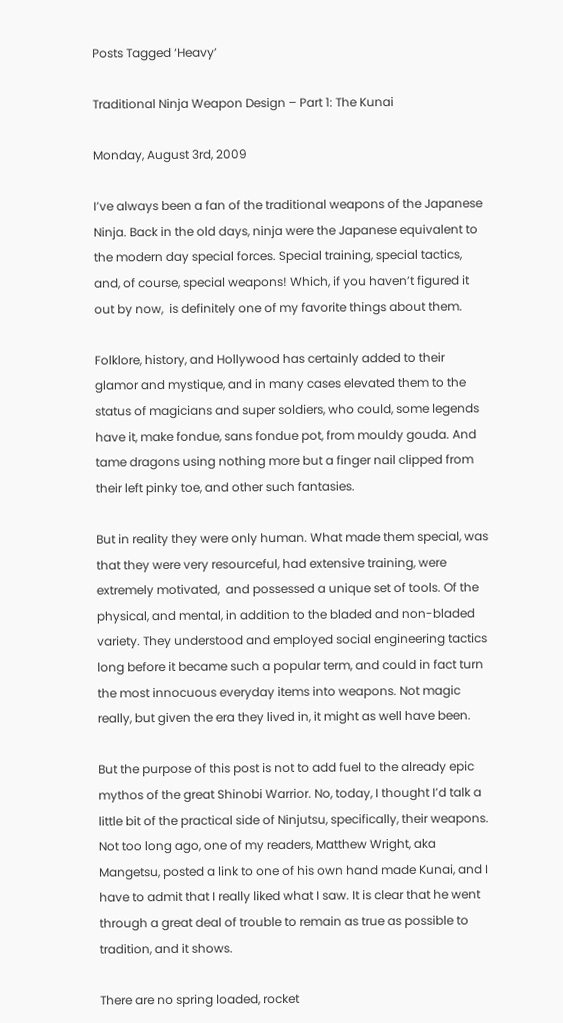Posts Tagged ‘Heavy’

Traditional Ninja Weapon Design – Part 1: The Kunai

Monday, August 3rd, 2009

I’ve always been a fan of the traditional weapons of the Japanese Ninja. Back in the old days, ninja were the Japanese equivalent to the modern day special forces. Special training, special tactics, and, of course, special weapons! Which, if you haven’t figured it out by now,  is definitely one of my favorite things about them.

Folklore, history, and Hollywood has certainly added to their glamor and mystique, and in many cases elevated them to the status of magicians and super soldiers, who could, some legends have it, make fondue, sans fondue pot, from mouldy gouda. And tame dragons using nothing more but a finger nail clipped from their left pinky toe, and other such fantasies.

But in reality they were only human. What made them special, was that they were very resourceful, had extensive training, were extremely motivated,  and possessed a unique set of tools. Of the physical, and mental, in addition to the bladed and non-bladed variety. They understood and employed social engineering tactics long before it became such a popular term, and could in fact turn the most innocuous everyday items into weapons. Not magic really, but given the era they lived in, it might as well have been.

But the purpose of this post is not to add fuel to the already epic mythos of the great Shinobi Warrior. No, today, I thought I’d talk a little bit of the practical side of Ninjutsu, specifically, their weapons. Not too long ago, one of my readers, Matthew Wright, aka Mangetsu, posted a link to one of his own hand made Kunai, and I have to admit that I really liked what I saw. It is clear that he went through a great deal of trouble to remain as true as possible to tradition, and it shows.

There are no spring loaded, rocket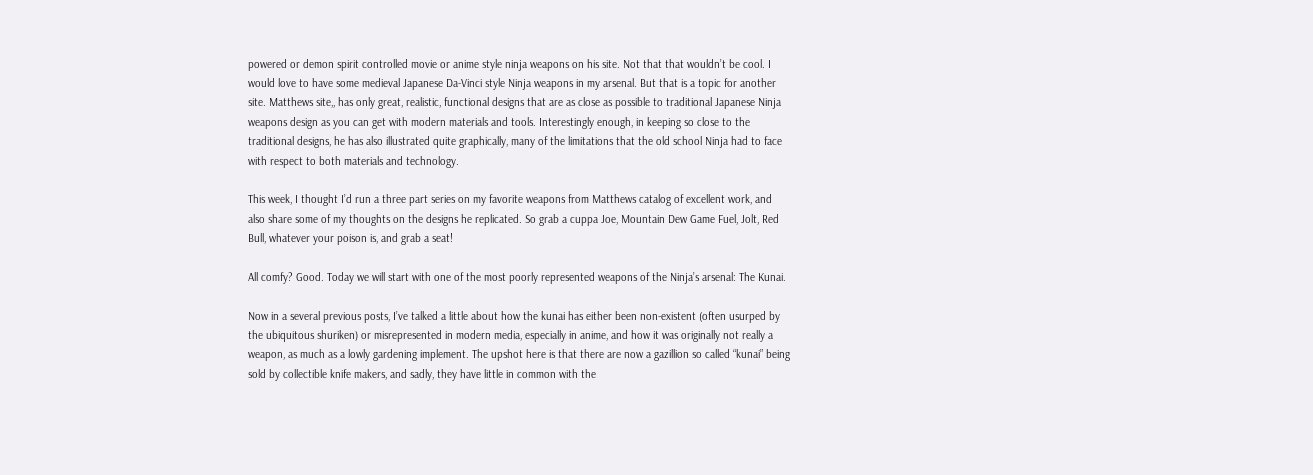powered or demon spirit controlled movie or anime style ninja weapons on his site. Not that that wouldn’t be cool. I would love to have some medieval Japanese Da-Vinci style Ninja weapons in my arsenal. But that is a topic for another site. Matthews site,, has only great, realistic, functional designs that are as close as possible to traditional Japanese Ninja weapons design as you can get with modern materials and tools. Interestingly enough, in keeping so close to the traditional designs, he has also illustrated quite graphically, many of the limitations that the old school Ninja had to face with respect to both materials and technology.

This week, I thought I’d run a three part series on my favorite weapons from Matthews catalog of excellent work, and also share some of my thoughts on the designs he replicated. So grab a cuppa Joe, Mountain Dew Game Fuel, Jolt, Red Bull, whatever your poison is, and grab a seat!

All comfy? Good. Today we will start with one of the most poorly represented weapons of the Ninja’s arsenal: The Kunai.

Now in a several previous posts, I’ve talked a little about how the kunai has either been non-existent (often usurped by the ubiquitous shuriken) or misrepresented in modern media, especially in anime, and how it was originally not really a weapon, as much as a lowly gardening implement. The upshot here is that there are now a gazillion so called “kunai” being sold by collectible knife makers, and sadly, they have little in common with the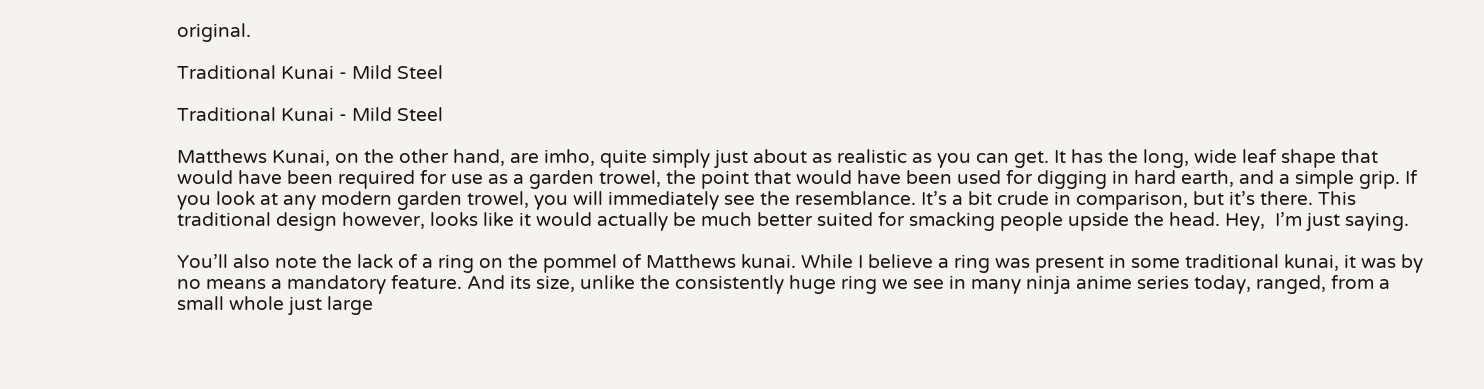original.

Traditional Kunai - Mild Steel

Traditional Kunai - Mild Steel

Matthews Kunai, on the other hand, are imho, quite simply just about as realistic as you can get. It has the long, wide leaf shape that would have been required for use as a garden trowel, the point that would have been used for digging in hard earth, and a simple grip. If you look at any modern garden trowel, you will immediately see the resemblance. It’s a bit crude in comparison, but it’s there. This traditional design however, looks like it would actually be much better suited for smacking people upside the head. Hey,  I’m just saying.

You’ll also note the lack of a ring on the pommel of Matthews kunai. While I believe a ring was present in some traditional kunai, it was by no means a mandatory feature. And its size, unlike the consistently huge ring we see in many ninja anime series today, ranged, from a small whole just large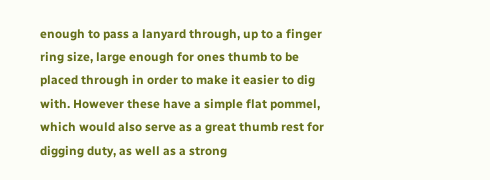enough to pass a lanyard through, up to a finger ring size, large enough for ones thumb to be placed through in order to make it easier to dig with. However these have a simple flat pommel, which would also serve as a great thumb rest for digging duty, as well as a strong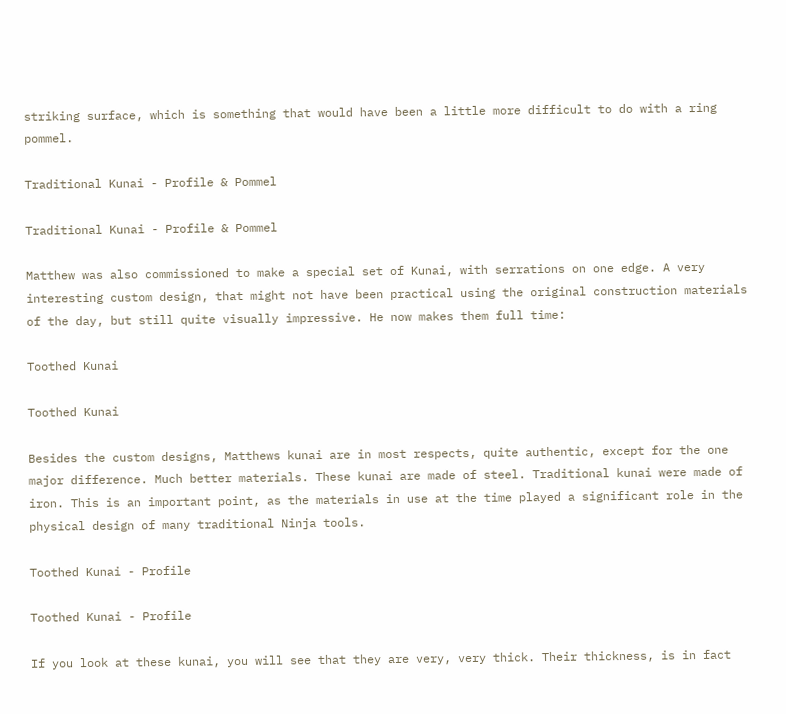striking surface, which is something that would have been a little more difficult to do with a ring pommel.

Traditional Kunai - Profile & Pommel

Traditional Kunai - Profile & Pommel

Matthew was also commissioned to make a special set of Kunai, with serrations on one edge. A very interesting custom design, that might not have been practical using the original construction materials of the day, but still quite visually impressive. He now makes them full time:

Toothed Kunai

Toothed Kunai

Besides the custom designs, Matthews kunai are in most respects, quite authentic, except for the one major difference. Much better materials. These kunai are made of steel. Traditional kunai were made of iron. This is an important point, as the materials in use at the time played a significant role in the physical design of many traditional Ninja tools.

Toothed Kunai - Profile

Toothed Kunai - Profile

If you look at these kunai, you will see that they are very, very thick. Their thickness, is in fact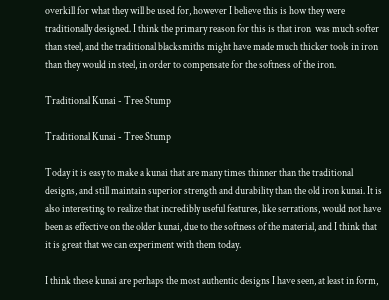overkill for what they will be used for, however I believe this is how they were traditionally designed. I think the primary reason for this is that iron  was much softer than steel, and the traditional blacksmiths might have made much thicker tools in iron than they would in steel, in order to compensate for the softness of the iron.

Traditional Kunai - Tree Stump

Traditional Kunai - Tree Stump

Today it is easy to make a kunai that are many times thinner than the traditional designs, and still maintain superior strength and durability than the old iron kunai. It is also interesting to realize that incredibly useful features, like serrations, would not have been as effective on the older kunai, due to the softness of the material, and I think that it is great that we can experiment with them today.

I think these kunai are perhaps the most authentic designs I have seen, at least in form,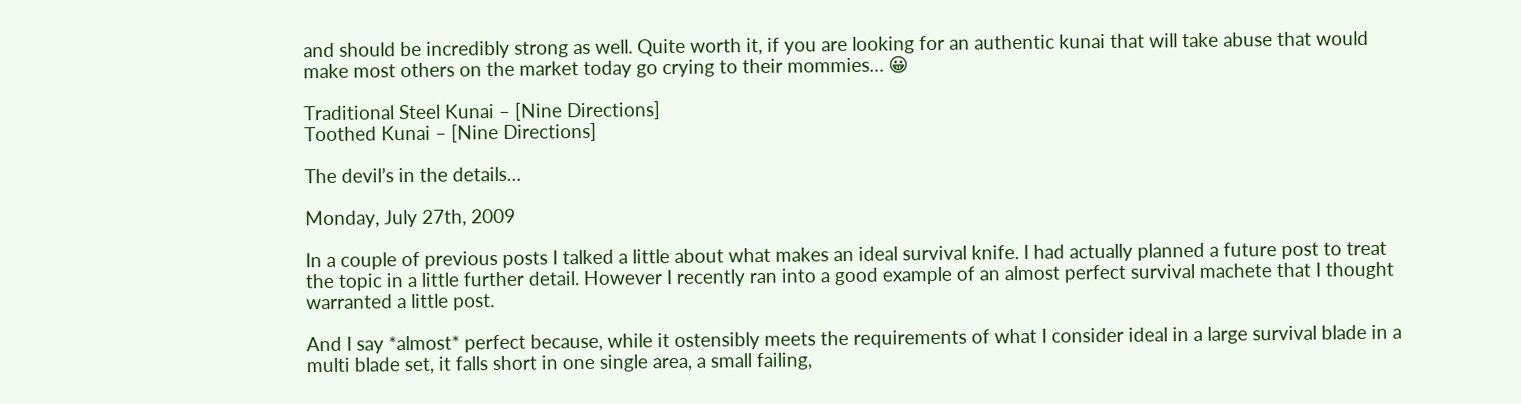and should be incredibly strong as well. Quite worth it, if you are looking for an authentic kunai that will take abuse that would make most others on the market today go crying to their mommies… 😀

Traditional Steel Kunai – [Nine Directions]
Toothed Kunai – [Nine Directions]

The devil’s in the details…

Monday, July 27th, 2009

In a couple of previous posts I talked a little about what makes an ideal survival knife. I had actually planned a future post to treat the topic in a little further detail. However I recently ran into a good example of an almost perfect survival machete that I thought warranted a little post.

And I say *almost* perfect because, while it ostensibly meets the requirements of what I consider ideal in a large survival blade in a multi blade set, it falls short in one single area, a small failing,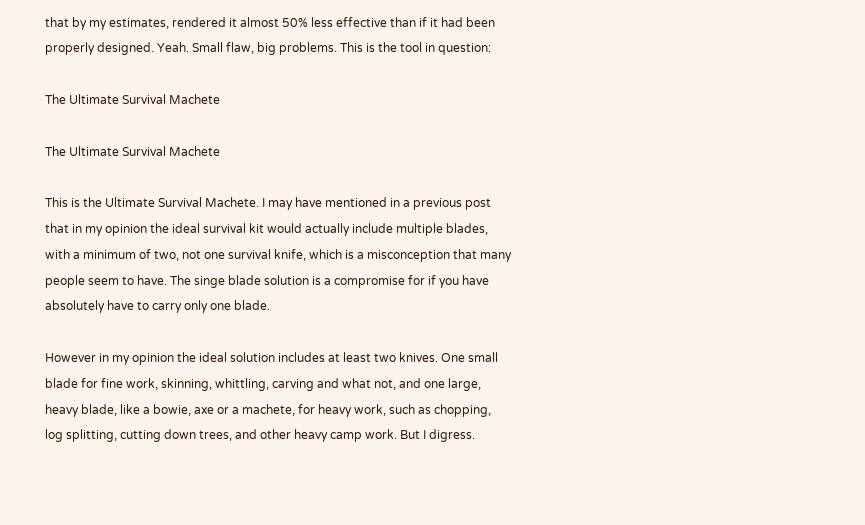that by my estimates, rendered it almost 50% less effective than if it had been properly designed. Yeah. Small flaw, big problems. This is the tool in question:

The Ultimate Survival Machete

The Ultimate Survival Machete

This is the Ultimate Survival Machete. I may have mentioned in a previous post that in my opinion the ideal survival kit would actually include multiple blades, with a minimum of two, not one survival knife, which is a misconception that many people seem to have. The singe blade solution is a compromise for if you have absolutely have to carry only one blade.

However in my opinion the ideal solution includes at least two knives. One small blade for fine work, skinning, whittling, carving and what not, and one large, heavy blade, like a bowie, axe or a machete, for heavy work, such as chopping, log splitting, cutting down trees, and other heavy camp work. But I digress.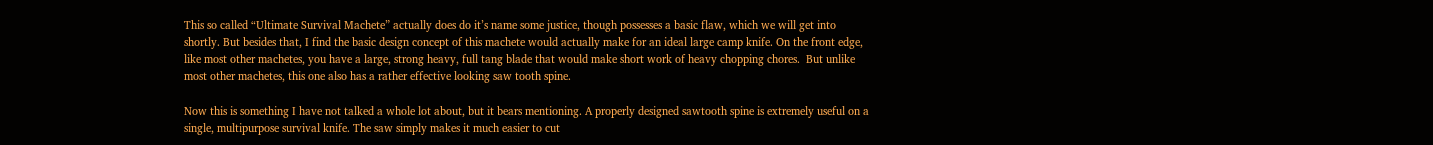This so called “Ultimate Survival Machete” actually does do it’s name some justice, though possesses a basic flaw, which we will get into shortly. But besides that, I find the basic design concept of this machete would actually make for an ideal large camp knife. On the front edge, like most other machetes, you have a large, strong heavy, full tang blade that would make short work of heavy chopping chores.  But unlike most other machetes, this one also has a rather effective looking saw tooth spine.

Now this is something I have not talked a whole lot about, but it bears mentioning. A properly designed sawtooth spine is extremely useful on a single, multipurpose survival knife. The saw simply makes it much easier to cut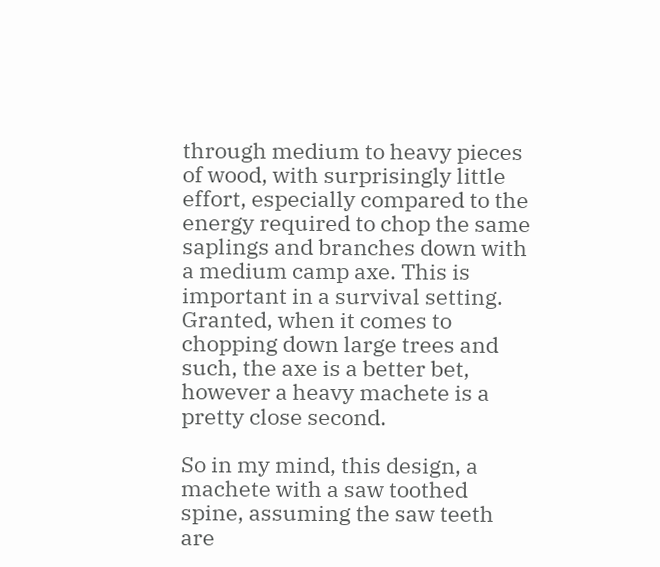through medium to heavy pieces of wood, with surprisingly little effort, especially compared to the energy required to chop the same saplings and branches down with a medium camp axe. This is important in a survival setting. Granted, when it comes to chopping down large trees and such, the axe is a better bet, however a heavy machete is a pretty close second.

So in my mind, this design, a machete with a saw toothed spine, assuming the saw teeth are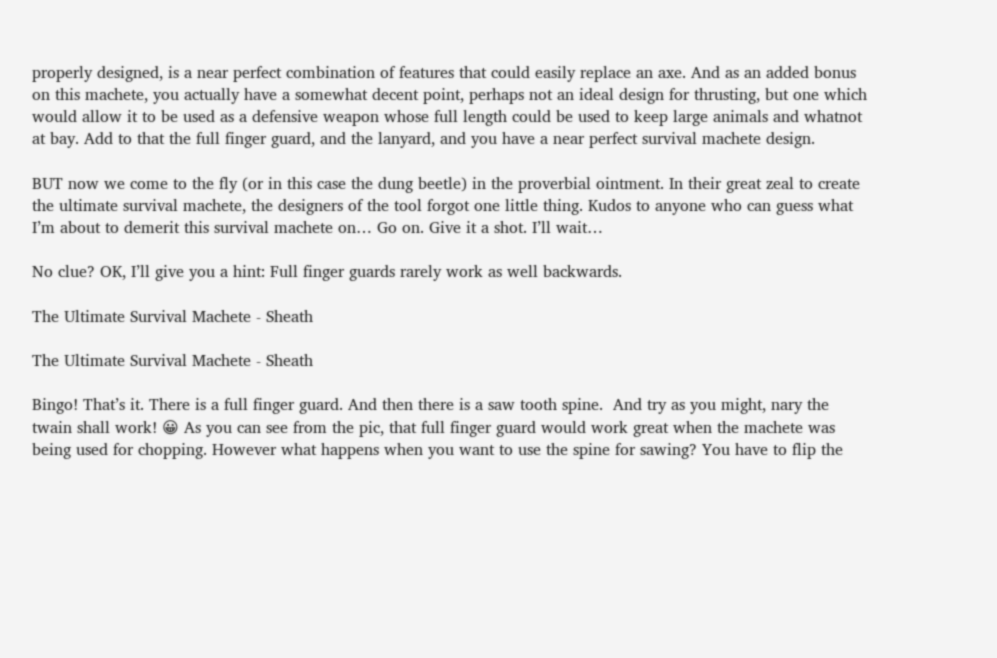properly designed, is a near perfect combination of features that could easily replace an axe. And as an added bonus on this machete, you actually have a somewhat decent point, perhaps not an ideal design for thrusting, but one which would allow it to be used as a defensive weapon whose full length could be used to keep large animals and whatnot at bay. Add to that the full finger guard, and the lanyard, and you have a near perfect survival machete design.

BUT now we come to the fly (or in this case the dung beetle) in the proverbial ointment. In their great zeal to create the ultimate survival machete, the designers of the tool forgot one little thing. Kudos to anyone who can guess what I’m about to demerit this survival machete on… Go on. Give it a shot. I’ll wait…

No clue? OK, I’ll give you a hint: Full finger guards rarely work as well backwards.

The Ultimate Survival Machete - Sheath

The Ultimate Survival Machete - Sheath

Bingo! That’s it. There is a full finger guard. And then there is a saw tooth spine.  And try as you might, nary the twain shall work! 😀 As you can see from the pic, that full finger guard would work great when the machete was being used for chopping. However what happens when you want to use the spine for sawing? You have to flip the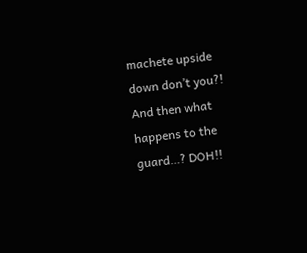machete upside down don’t you?! And then what happens to the guard…? DOH!!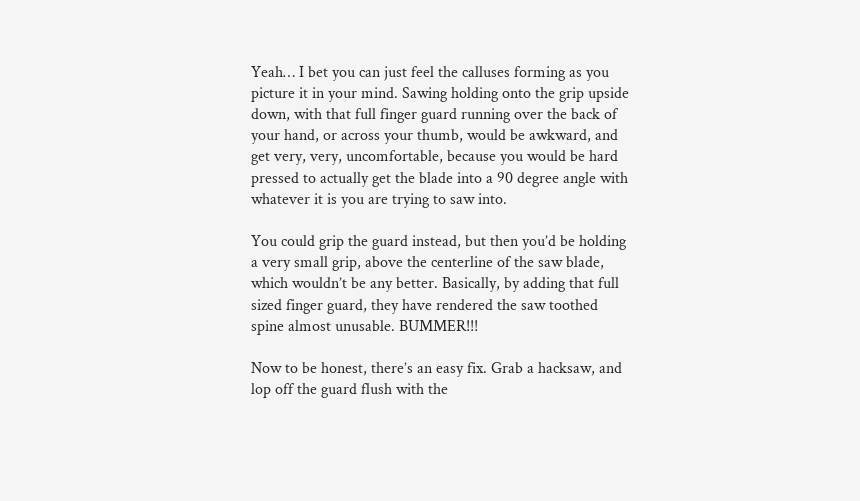Yeah… I bet you can just feel the calluses forming as you picture it in your mind. Sawing holding onto the grip upside down, with that full finger guard running over the back of your hand, or across your thumb, would be awkward, and get very, very, uncomfortable, because you would be hard pressed to actually get the blade into a 90 degree angle with whatever it is you are trying to saw into.

You could grip the guard instead, but then you’d be holding a very small grip, above the centerline of the saw blade, which wouldn’t be any better. Basically, by adding that full sized finger guard, they have rendered the saw toothed spine almost unusable. BUMMER!!!

Now to be honest, there’s an easy fix. Grab a hacksaw, and lop off the guard flush with the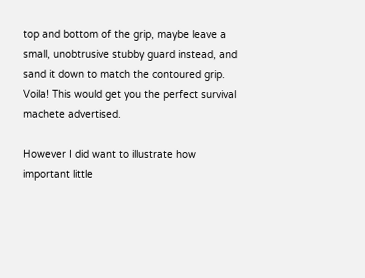top and bottom of the grip, maybe leave a small, unobtrusive stubby guard instead, and sand it down to match the contoured grip. Voila! This would get you the perfect survival machete advertised.

However I did want to illustrate how important little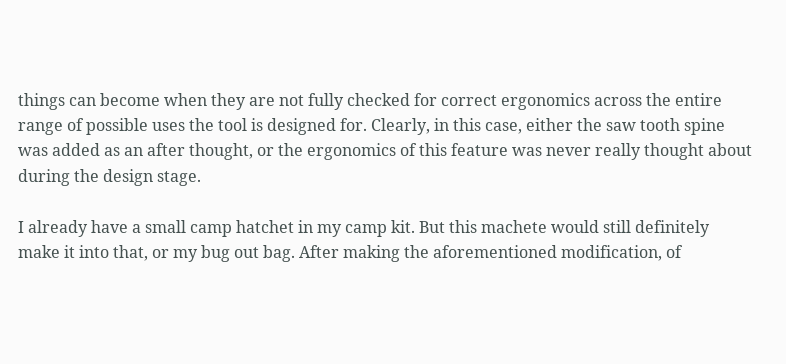things can become when they are not fully checked for correct ergonomics across the entire range of possible uses the tool is designed for. Clearly, in this case, either the saw tooth spine was added as an after thought, or the ergonomics of this feature was never really thought about during the design stage.

I already have a small camp hatchet in my camp kit. But this machete would still definitely make it into that, or my bug out bag. After making the aforementioned modification, of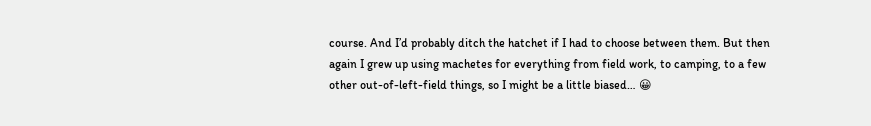course. And I’d probably ditch the hatchet if I had to choose between them. But then again I grew up using machetes for everything from field work, to camping, to a few other out-of-left-field things, so I might be a little biased… 😀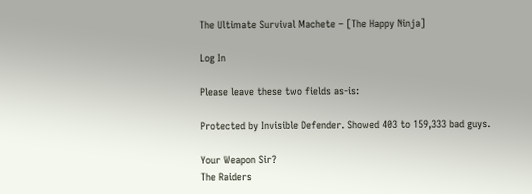The Ultimate Survival Machete – [The Happy Ninja]

Log In

Please leave these two fields as-is:

Protected by Invisible Defender. Showed 403 to 159,333 bad guys.

Your Weapon Sir?
The Raiders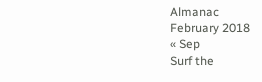Almanac
February 2018
« Sep
Surf the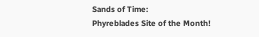Sands of Time:
Phyreblades Site of the Month!